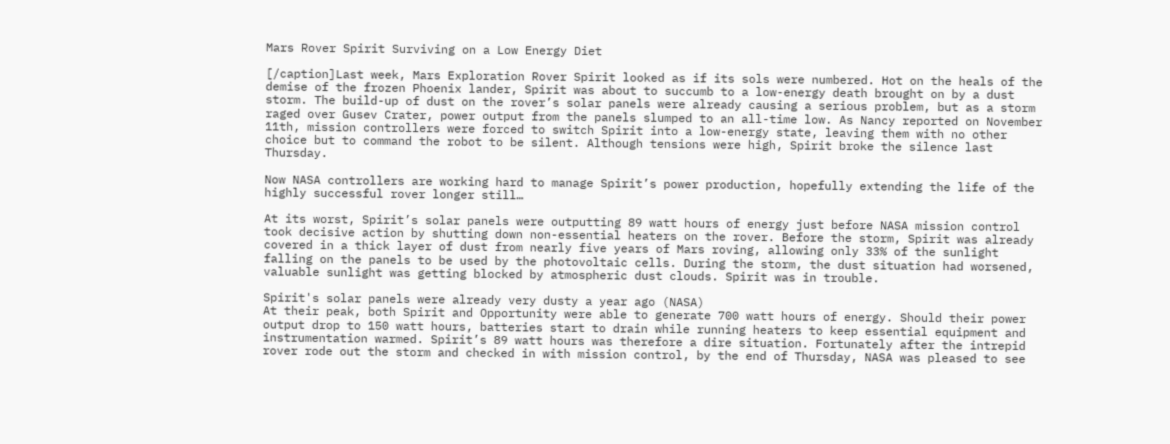Mars Rover Spirit Surviving on a Low Energy Diet

[/caption]Last week, Mars Exploration Rover Spirit looked as if its sols were numbered. Hot on the heals of the demise of the frozen Phoenix lander, Spirit was about to succumb to a low-energy death brought on by a dust storm. The build-up of dust on the rover’s solar panels were already causing a serious problem, but as a storm raged over Gusev Crater, power output from the panels slumped to an all-time low. As Nancy reported on November 11th, mission controllers were forced to switch Spirit into a low-energy state, leaving them with no other choice but to command the robot to be silent. Although tensions were high, Spirit broke the silence last Thursday.

Now NASA controllers are working hard to manage Spirit’s power production, hopefully extending the life of the highly successful rover longer still…

At its worst, Spirit’s solar panels were outputting 89 watt hours of energy just before NASA mission control took decisive action by shutting down non-essential heaters on the rover. Before the storm, Spirit was already covered in a thick layer of dust from nearly five years of Mars roving, allowing only 33% of the sunlight falling on the panels to be used by the photovoltaic cells. During the storm, the dust situation had worsened, valuable sunlight was getting blocked by atmospheric dust clouds. Spirit was in trouble.

Spirit's solar panels were already very dusty a year ago (NASA)
At their peak, both Spirit and Opportunity were able to generate 700 watt hours of energy. Should their power output drop to 150 watt hours, batteries start to drain while running heaters to keep essential equipment and instrumentation warmed. Spirit’s 89 watt hours was therefore a dire situation. Fortunately after the intrepid rover rode out the storm and checked in with mission control, by the end of Thursday, NASA was pleased to see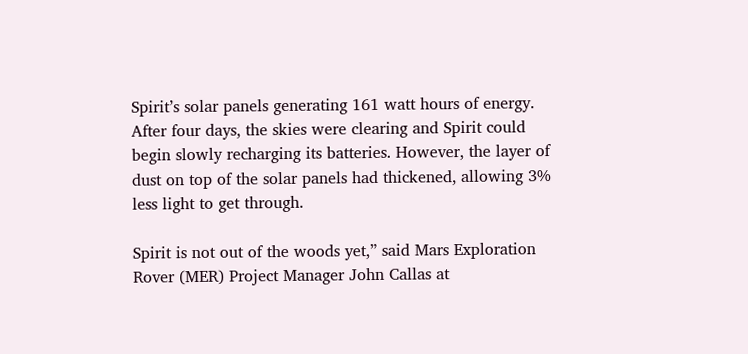Spirit’s solar panels generating 161 watt hours of energy. After four days, the skies were clearing and Spirit could begin slowly recharging its batteries. However, the layer of dust on top of the solar panels had thickened, allowing 3% less light to get through.

Spirit is not out of the woods yet,” said Mars Exploration Rover (MER) Project Manager John Callas at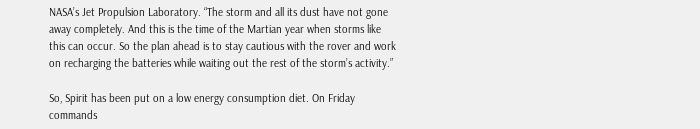NASA’s Jet Propulsion Laboratory. “The storm and all its dust have not gone away completely. And this is the time of the Martian year when storms like this can occur. So the plan ahead is to stay cautious with the rover and work on recharging the batteries while waiting out the rest of the storm’s activity.”

So, Spirit has been put on a low energy consumption diet. On Friday commands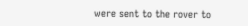were sent to the rover to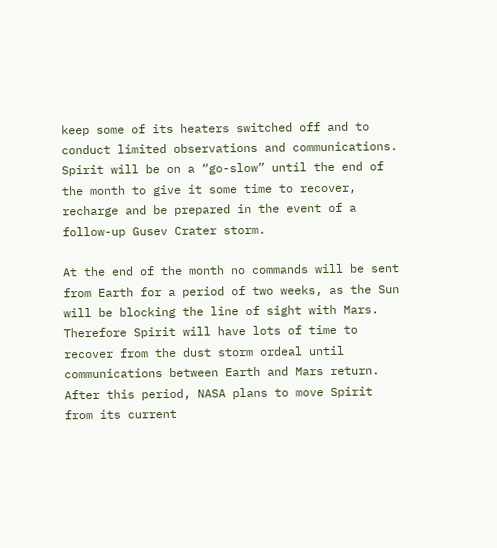keep some of its heaters switched off and to conduct limited observations and communications. Spirit will be on a “go-slow” until the end of the month to give it some time to recover, recharge and be prepared in the event of a follow-up Gusev Crater storm.

At the end of the month no commands will be sent from Earth for a period of two weeks, as the Sun will be blocking the line of sight with Mars. Therefore Spirit will have lots of time to recover from the dust storm ordeal until communications between Earth and Mars return. After this period, NASA plans to move Spirit from its current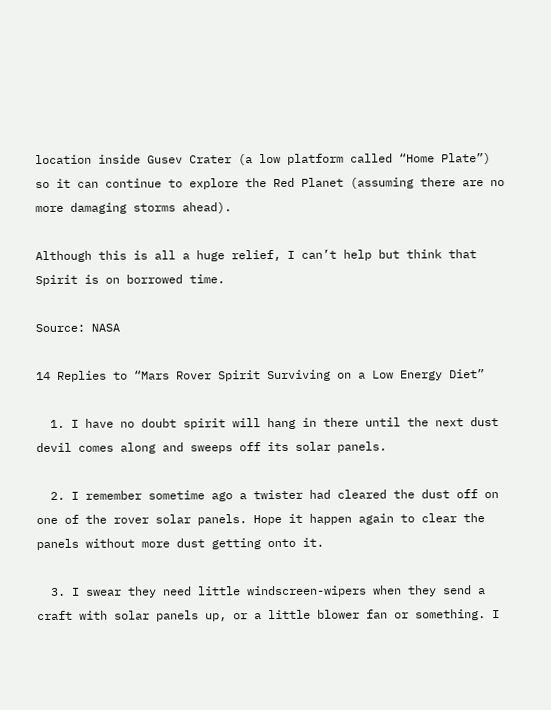location inside Gusev Crater (a low platform called “Home Plate”) so it can continue to explore the Red Planet (assuming there are no more damaging storms ahead).

Although this is all a huge relief, I can’t help but think that Spirit is on borrowed time.

Source: NASA

14 Replies to “Mars Rover Spirit Surviving on a Low Energy Diet”

  1. I have no doubt spirit will hang in there until the next dust devil comes along and sweeps off its solar panels.

  2. I remember sometime ago a twister had cleared the dust off on one of the rover solar panels. Hope it happen again to clear the panels without more dust getting onto it.

  3. I swear they need little windscreen-wipers when they send a craft with solar panels up, or a little blower fan or something. I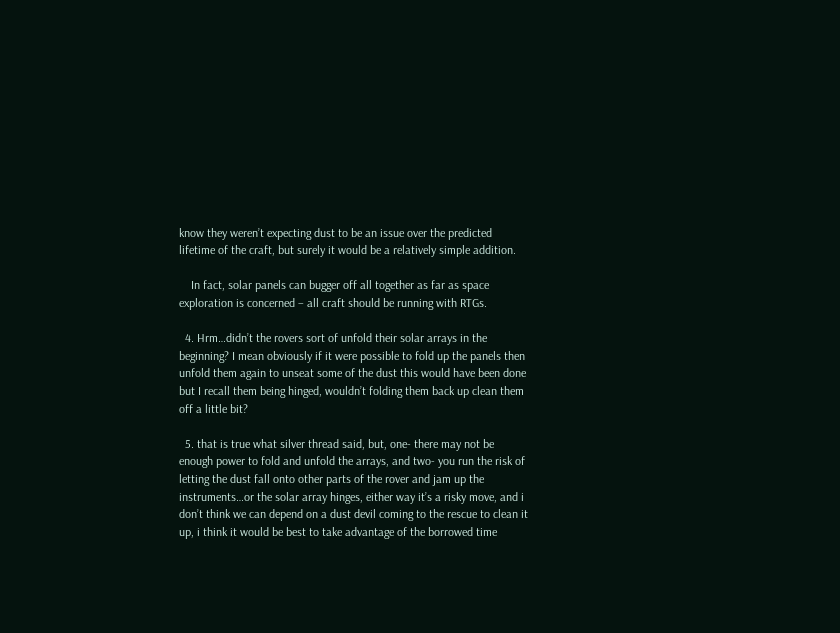know they weren’t expecting dust to be an issue over the predicted lifetime of the craft, but surely it would be a relatively simple addition.

    In fact, solar panels can bugger off all together as far as space exploration is concerned – all craft should be running with RTGs.

  4. Hrm…didn’t the rovers sort of unfold their solar arrays in the beginning? I mean obviously if it were possible to fold up the panels then unfold them again to unseat some of the dust this would have been done but I recall them being hinged, wouldn’t folding them back up clean them off a little bit?

  5. that is true what silver thread said, but, one- there may not be enough power to fold and unfold the arrays, and two- you run the risk of letting the dust fall onto other parts of the rover and jam up the instruments…or the solar array hinges, either way it’s a risky move, and i don’t think we can depend on a dust devil coming to the rescue to clean it up, i think it would be best to take advantage of the borrowed time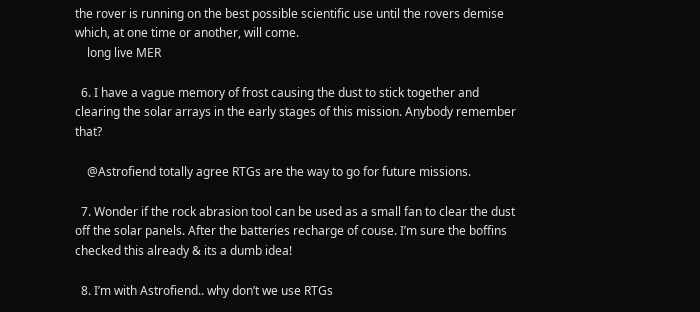the rover is running on the best possible scientific use until the rovers demise which, at one time or another, will come.
    long live MER

  6. I have a vague memory of frost causing the dust to stick together and clearing the solar arrays in the early stages of this mission. Anybody remember that?

    @Astrofiend totally agree RTGs are the way to go for future missions.

  7. Wonder if the rock abrasion tool can be used as a small fan to clear the dust off the solar panels. After the batteries recharge of couse. I’m sure the boffins checked this already & its a dumb idea!

  8. I’m with Astrofiend.. why don’t we use RTGs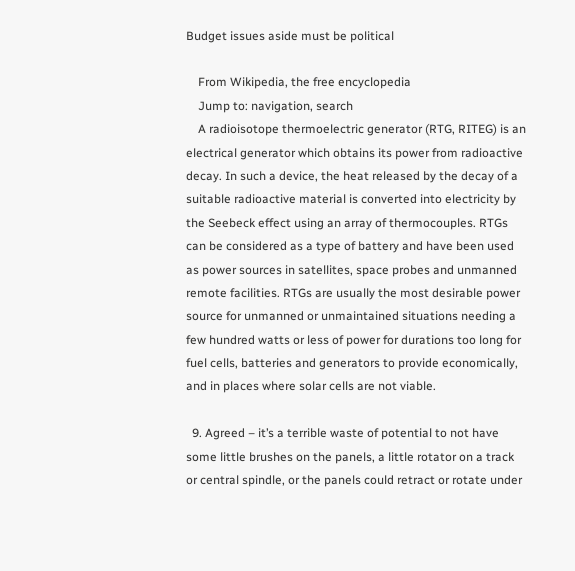Budget issues aside must be political

    From Wikipedia, the free encyclopedia
    Jump to: navigation, search
    A radioisotope thermoelectric generator (RTG, RITEG) is an electrical generator which obtains its power from radioactive decay. In such a device, the heat released by the decay of a suitable radioactive material is converted into electricity by the Seebeck effect using an array of thermocouples. RTGs can be considered as a type of battery and have been used as power sources in satellites, space probes and unmanned remote facilities. RTGs are usually the most desirable power source for unmanned or unmaintained situations needing a few hundred watts or less of power for durations too long for fuel cells, batteries and generators to provide economically, and in places where solar cells are not viable.

  9. Agreed – it’s a terrible waste of potential to not have some little brushes on the panels, a little rotator on a track or central spindle, or the panels could retract or rotate under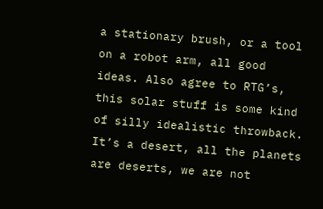a stationary brush, or a tool on a robot arm, all good ideas. Also agree to RTG’s, this solar stuff is some kind of silly idealistic throwback. It’s a desert, all the planets are deserts, we are not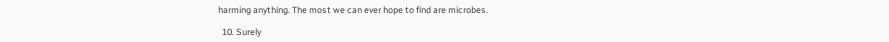harming anything. The most we can ever hope to find are microbes.

  10. Surely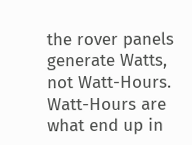the rover panels generate Watts, not Watt-Hours. Watt-Hours are what end up in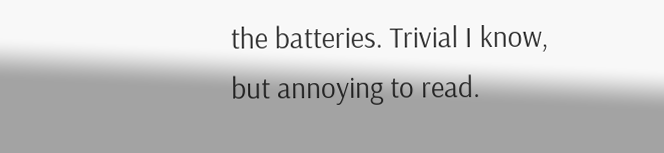the batteries. Trivial I know, but annoying to read.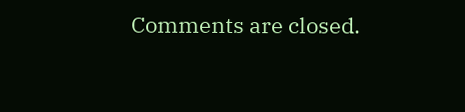Comments are closed.